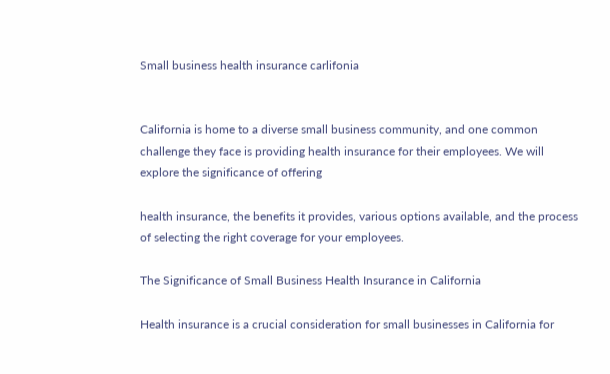Small business health insurance carlifonia


California is home to a diverse small business community, and one common challenge they face is providing health insurance for their employees. We will explore the significance of offering

health insurance, the benefits it provides, various options available, and the process of selecting the right coverage for your employees.

The Significance of Small Business Health Insurance in California

Health insurance is a crucial consideration for small businesses in California for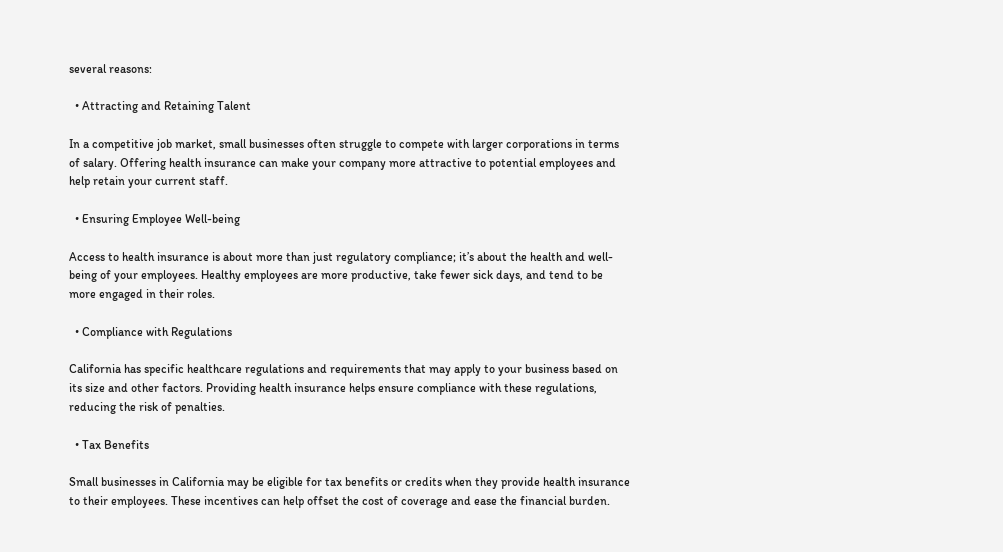several reasons:

  • Attracting and Retaining Talent

In a competitive job market, small businesses often struggle to compete with larger corporations in terms of salary. Offering health insurance can make your company more attractive to potential employees and help retain your current staff.

  • Ensuring Employee Well-being

Access to health insurance is about more than just regulatory compliance; it’s about the health and well-being of your employees. Healthy employees are more productive, take fewer sick days, and tend to be more engaged in their roles.

  • Compliance with Regulations

California has specific healthcare regulations and requirements that may apply to your business based on its size and other factors. Providing health insurance helps ensure compliance with these regulations, reducing the risk of penalties.

  • Tax Benefits

Small businesses in California may be eligible for tax benefits or credits when they provide health insurance to their employees. These incentives can help offset the cost of coverage and ease the financial burden.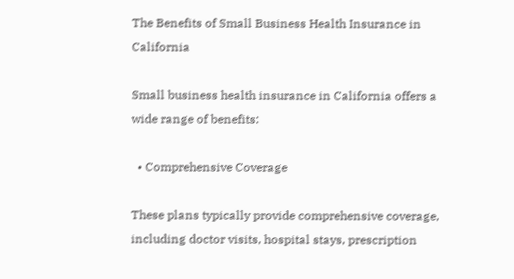The Benefits of Small Business Health Insurance in California

Small business health insurance in California offers a wide range of benefits:

  • Comprehensive Coverage

These plans typically provide comprehensive coverage, including doctor visits, hospital stays, prescription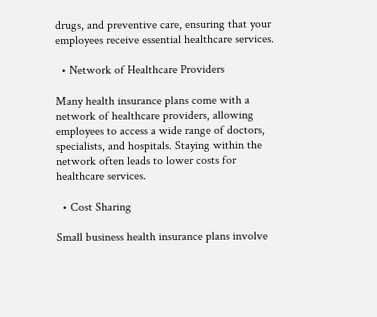drugs, and preventive care, ensuring that your employees receive essential healthcare services.

  • Network of Healthcare Providers

Many health insurance plans come with a network of healthcare providers, allowing employees to access a wide range of doctors, specialists, and hospitals. Staying within the network often leads to lower costs for healthcare services.

  • Cost Sharing

Small business health insurance plans involve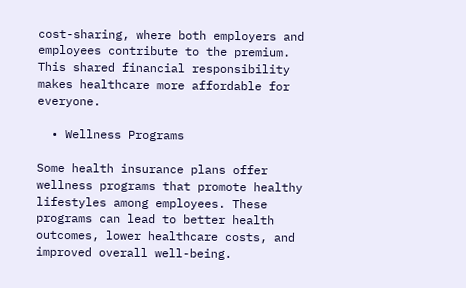cost-sharing, where both employers and employees contribute to the premium. This shared financial responsibility makes healthcare more affordable for everyone.

  • Wellness Programs

Some health insurance plans offer wellness programs that promote healthy lifestyles among employees. These programs can lead to better health outcomes, lower healthcare costs, and improved overall well-being.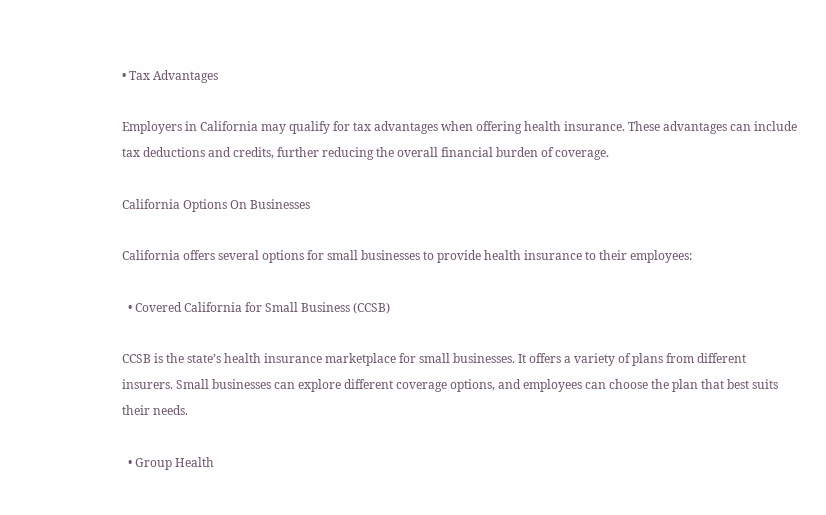• Tax Advantages

Employers in California may qualify for tax advantages when offering health insurance. These advantages can include tax deductions and credits, further reducing the overall financial burden of coverage.

California Options On Businesses

California offers several options for small businesses to provide health insurance to their employees:

  • Covered California for Small Business (CCSB)

CCSB is the state’s health insurance marketplace for small businesses. It offers a variety of plans from different insurers. Small businesses can explore different coverage options, and employees can choose the plan that best suits their needs.

  • Group Health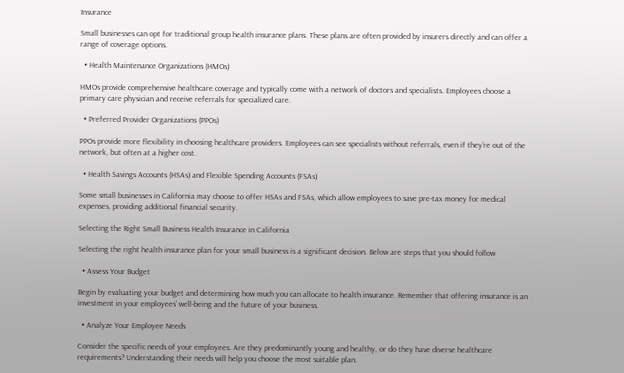Insurance

Small businesses can opt for traditional group health insurance plans. These plans are often provided by insurers directly and can offer a range of coverage options.

  • Health Maintenance Organizations (HMOs)

HMOs provide comprehensive healthcare coverage and typically come with a network of doctors and specialists. Employees choose a primary care physician and receive referrals for specialized care.

  • Preferred Provider Organizations (PPOs)

PPOs provide more flexibility in choosing healthcare providers. Employees can see specialists without referrals, even if they’re out of the network, but often at a higher cost.

  • Health Savings Accounts (HSAs) and Flexible Spending Accounts (FSAs)

Some small businesses in California may choose to offer HSAs and FSAs, which allow employees to save pre-tax money for medical expenses, providing additional financial security.

Selecting the Right Small Business Health Insurance in California

Selecting the right health insurance plan for your small business is a significant decision. Below are steps that you should follow

  • Assess Your Budget

Begin by evaluating your budget and determining how much you can allocate to health insurance. Remember that offering insurance is an investment in your employees’ well-being and the future of your business.

  • Analyze Your Employee Needs

Consider the specific needs of your employees. Are they predominantly young and healthy, or do they have diverse healthcare requirements? Understanding their needs will help you choose the most suitable plan.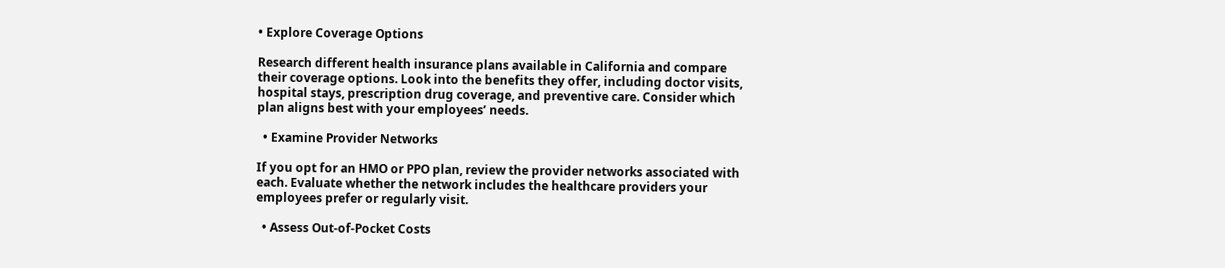• Explore Coverage Options

Research different health insurance plans available in California and compare their coverage options. Look into the benefits they offer, including doctor visits, hospital stays, prescription drug coverage, and preventive care. Consider which plan aligns best with your employees’ needs.

  • Examine Provider Networks

If you opt for an HMO or PPO plan, review the provider networks associated with each. Evaluate whether the network includes the healthcare providers your employees prefer or regularly visit.

  • Assess Out-of-Pocket Costs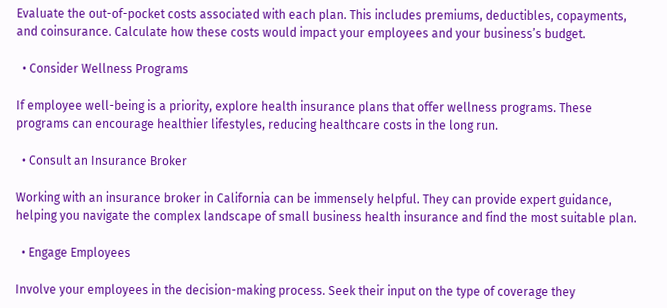Evaluate the out-of-pocket costs associated with each plan. This includes premiums, deductibles, copayments, and coinsurance. Calculate how these costs would impact your employees and your business’s budget.

  • Consider Wellness Programs

If employee well-being is a priority, explore health insurance plans that offer wellness programs. These programs can encourage healthier lifestyles, reducing healthcare costs in the long run.

  • Consult an Insurance Broker

Working with an insurance broker in California can be immensely helpful. They can provide expert guidance, helping you navigate the complex landscape of small business health insurance and find the most suitable plan.

  • Engage Employees

Involve your employees in the decision-making process. Seek their input on the type of coverage they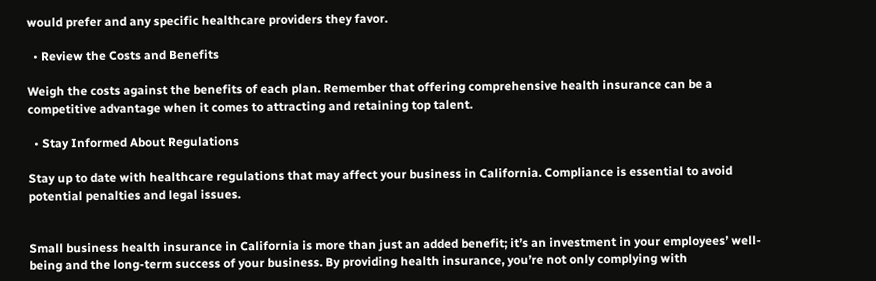would prefer and any specific healthcare providers they favor.

  • Review the Costs and Benefits

Weigh the costs against the benefits of each plan. Remember that offering comprehensive health insurance can be a competitive advantage when it comes to attracting and retaining top talent.

  • Stay Informed About Regulations

Stay up to date with healthcare regulations that may affect your business in California. Compliance is essential to avoid potential penalties and legal issues.


Small business health insurance in California is more than just an added benefit; it’s an investment in your employees’ well-being and the long-term success of your business. By providing health insurance, you’re not only complying with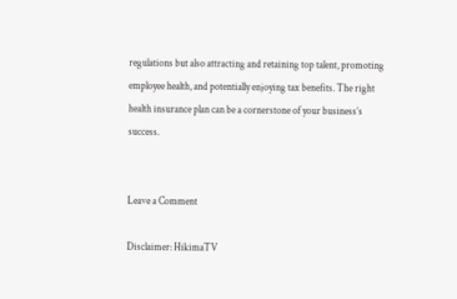regulations but also attracting and retaining top talent, promoting employee health, and potentially enjoying tax benefits. The right health insurance plan can be a cornerstone of your business’s success.


Leave a Comment

Disclaimer: HikimaTV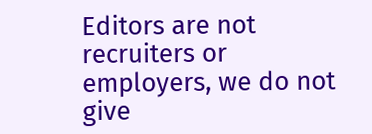Editors are not recruiters or employers, we do not give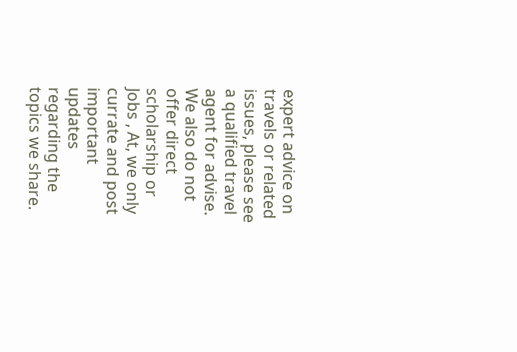expert advice on travels or related issues, please see a qualified travel agent for advise. We also do not offer direct scholarship or Jobs , At, we only currate and post important updates regarding the topics we share.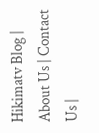Hikimatv Blog | About Us | Contact Us |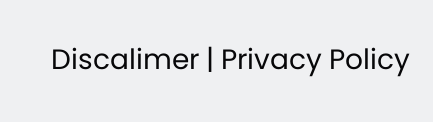Discalimer | Privacy Policy